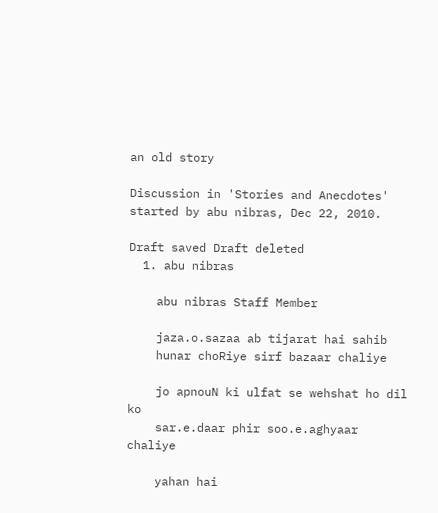an old story

Discussion in 'Stories and Anecdotes' started by abu nibras, Dec 22, 2010.

Draft saved Draft deleted
  1. abu nibras

    abu nibras Staff Member

    jaza.o.sazaa ab tijarat hai sahib
    hunar choRiye sirf bazaar chaliye

    jo apnouN ki ulfat se wehshat ho dil ko
    sar.e.daar phir soo.e.aghyaar chaliye

    yahan hai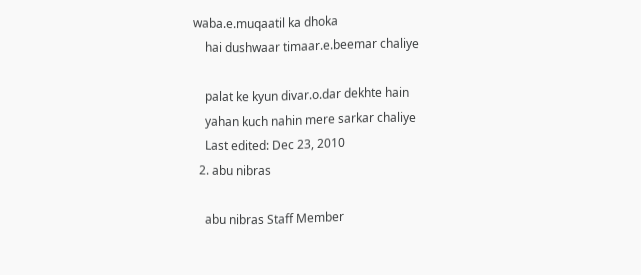waba.e.muqaatil ka dhoka
    hai dushwaar timaar.e.beemar chaliye

    palat ke kyun divar.o.dar dekhte hain
    yahan kuch nahin mere sarkar chaliye
    Last edited: Dec 23, 2010
  2. abu nibras

    abu nibras Staff Member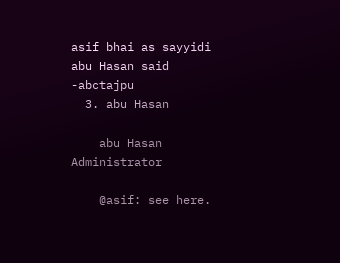asif bhai as sayyidi abu Hasan said -abctajpu
  3. abu Hasan

    abu Hasan Administrator

    @asif: see here.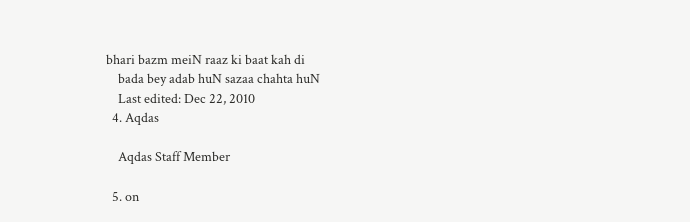bhari bazm meiN raaz ki baat kah di
    bada bey adab huN sazaa chahta huN
    Last edited: Dec 22, 2010
  4. Aqdas

    Aqdas Staff Member

  5. on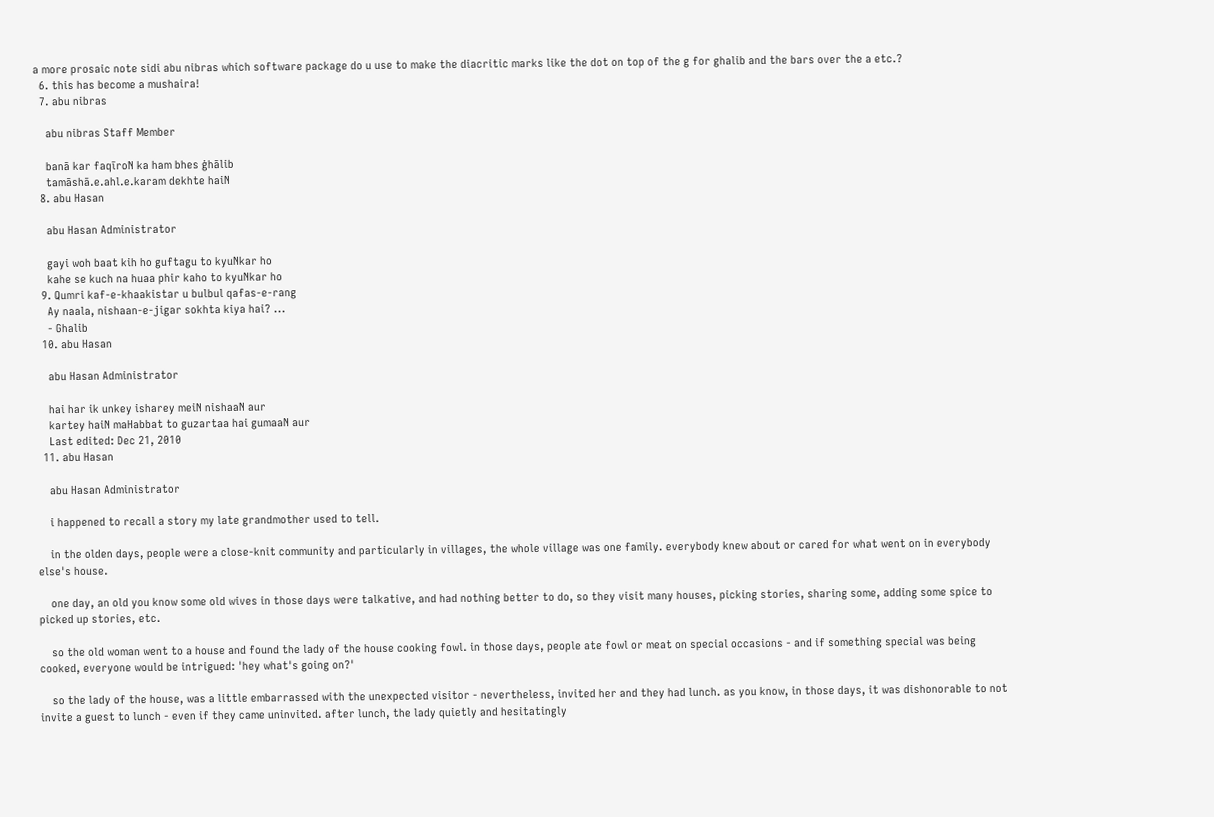a more prosaic note sidi abu nibras which software package do u use to make the diacritic marks like the dot on top of the g for ghalib and the bars over the a etc.?
  6. this has become a mushaira!
  7. abu nibras

    abu nibras Staff Member

    banā kar faqīroN ka ham bhes ġhālib
    tamāshā.e.ahl.e.karam dekhte haiN
  8. abu Hasan

    abu Hasan Administrator

    gayi woh baat kih ho guftagu to kyuNkar ho
    kahe se kuch na huaa phir kaho to kyuNkar ho
  9. Qumri kaf-e-khaakistar u bulbul qafas-e-rang
    Ay naala, nishaan-e-jigar sokhta kiya hai? ...
    - Ghalib
  10. abu Hasan

    abu Hasan Administrator

    hai har ik unkey isharey meiN nishaaN aur
    kartey haiN maHabbat to guzartaa hai gumaaN aur
    Last edited: Dec 21, 2010
  11. abu Hasan

    abu Hasan Administrator

    i happened to recall a story my late grandmother used to tell.

    in the olden days, people were a close-knit community and particularly in villages, the whole village was one family. everybody knew about or cared for what went on in everybody else's house.

    one day, an old you know some old wives in those days were talkative, and had nothing better to do, so they visit many houses, picking stories, sharing some, adding some spice to picked up stories, etc.

    so the old woman went to a house and found the lady of the house cooking fowl. in those days, people ate fowl or meat on special occasions - and if something special was being cooked, everyone would be intrigued: 'hey what's going on?'

    so the lady of the house, was a little embarrassed with the unexpected visitor - nevertheless, invited her and they had lunch. as you know, in those days, it was dishonorable to not invite a guest to lunch - even if they came uninvited. after lunch, the lady quietly and hesitatingly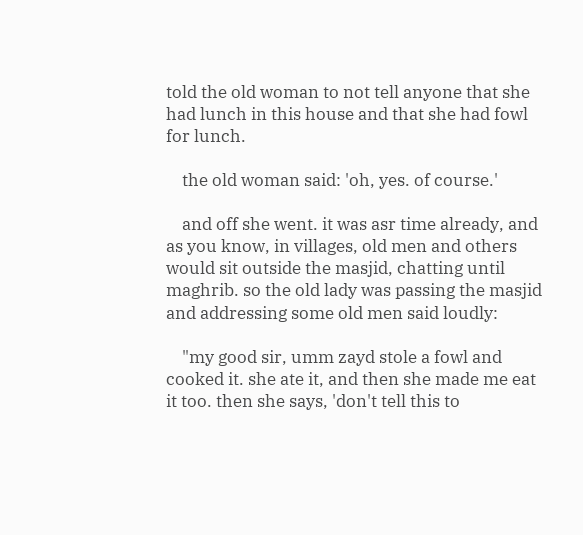told the old woman to not tell anyone that she had lunch in this house and that she had fowl for lunch.

    the old woman said: 'oh, yes. of course.'

    and off she went. it was asr time already, and as you know, in villages, old men and others would sit outside the masjid, chatting until maghrib. so the old lady was passing the masjid and addressing some old men said loudly:

    "my good sir, umm zayd stole a fowl and cooked it. she ate it, and then she made me eat it too. then she says, 'don't tell this to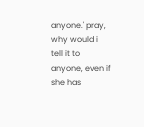anyone.' pray, why would i tell it to anyone, even if she has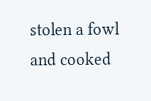stolen a fowl and cooked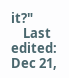it?"
    Last edited: Dec 21,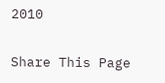2010

Share This Page